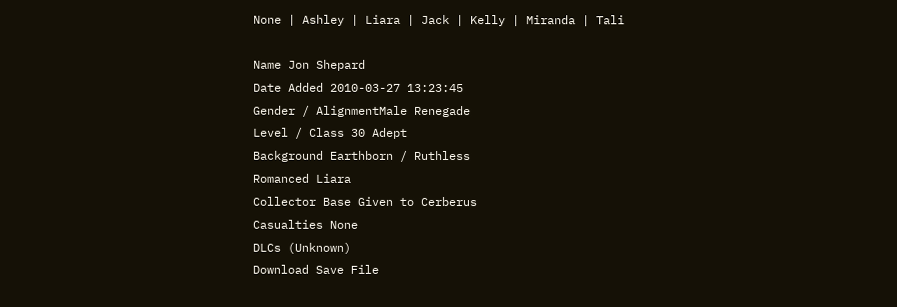None | Ashley | Liara | Jack | Kelly | Miranda | Tali

Name Jon Shepard
Date Added 2010-03-27 13:23:45
Gender / AlignmentMale Renegade
Level / Class 30 Adept
Background Earthborn / Ruthless
Romanced Liara
Collector Base Given to Cerberus
Casualties None
DLCs (Unknown)
Download Save File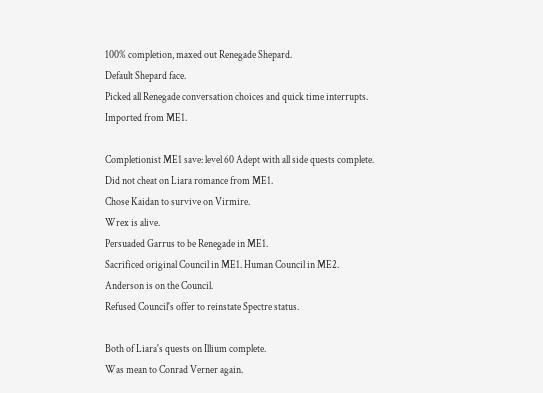100% completion, maxed out Renegade Shepard.
Default Shepard face.
Picked all Renegade conversation choices and quick time interrupts.
Imported from ME1.

Completionist ME1 save: level 60 Adept with all side quests complete.
Did not cheat on Liara romance from ME1.
Chose Kaidan to survive on Virmire.
Wrex is alive.
Persuaded Garrus to be Renegade in ME1.
Sacrificed original Council in ME1. Human Council in ME2.
Anderson is on the Council.
Refused Council's offer to reinstate Spectre status.

Both of Liara's quests on Illium complete.
Was mean to Conrad Verner again.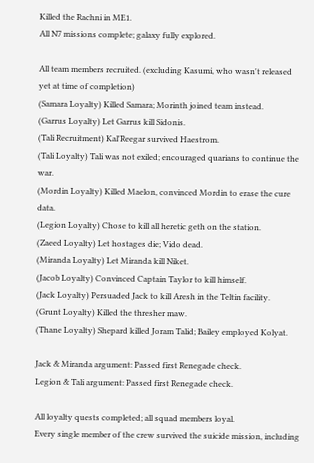Killed the Rachni in ME1.
All N7 missions complete; galaxy fully explored.

All team members recruited. (excluding Kasumi, who wasn't released yet at time of completion)
(Samara Loyalty) Killed Samara; Morinth joined team instead.
(Garrus Loyalty) Let Garrus kill Sidonis.
(Tali Recruitment) Kal'Reegar survived Haestrom.
(Tali Loyalty) Tali was not exiled; encouraged quarians to continue the war.
(Mordin Loyalty) Killed Maelon, convinced Mordin to erase the cure data.
(Legion Loyalty) Chose to kill all heretic geth on the station.
(Zaeed Loyalty) Let hostages die; Vido dead.
(Miranda Loyalty) Let Miranda kill Niket.
(Jacob Loyalty) Convinced Captain Taylor to kill himself.
(Jack Loyalty) Persuaded Jack to kill Aresh in the Teltin facility.
(Grunt Loyalty) Killed the thresher maw.
(Thane Loyalty) Shepard killed Joram Talid; Bailey employed Kolyat.

Jack & Miranda argument: Passed first Renegade check.
Legion & Tali argument: Passed first Renegade check.

All loyalty quests completed; all squad members loyal.
Every single member of the crew survived the suicide mission, including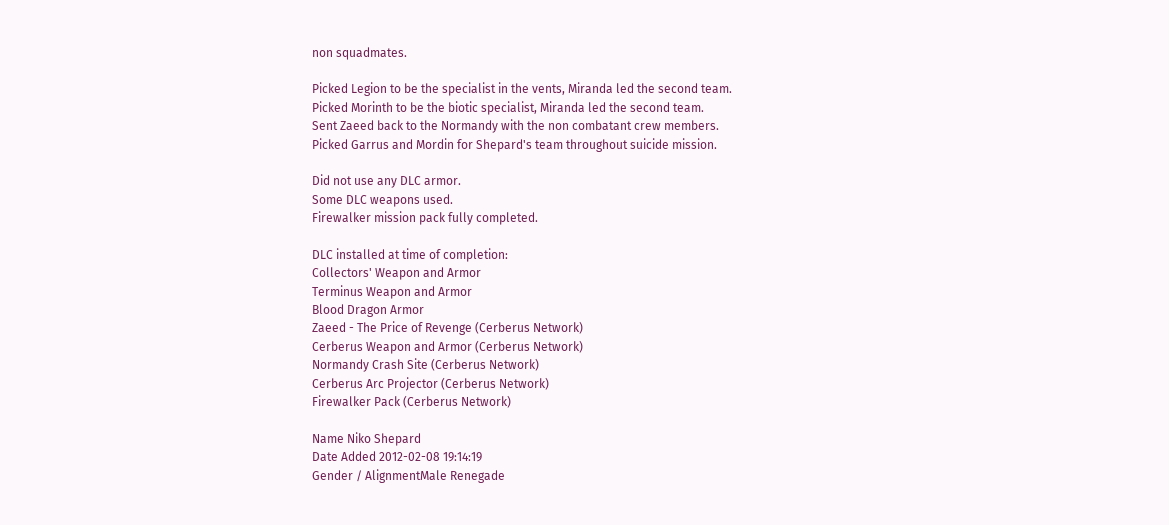non squadmates.

Picked Legion to be the specialist in the vents, Miranda led the second team.
Picked Morinth to be the biotic specialist, Miranda led the second team.
Sent Zaeed back to the Normandy with the non combatant crew members.
Picked Garrus and Mordin for Shepard's team throughout suicide mission.

Did not use any DLC armor.
Some DLC weapons used.
Firewalker mission pack fully completed.

DLC installed at time of completion:
Collectors' Weapon and Armor
Terminus Weapon and Armor
Blood Dragon Armor
Zaeed - The Price of Revenge (Cerberus Network)
Cerberus Weapon and Armor (Cerberus Network)
Normandy Crash Site (Cerberus Network)
Cerberus Arc Projector (Cerberus Network)
Firewalker Pack (Cerberus Network)

Name Niko Shepard
Date Added 2012-02-08 19:14:19
Gender / AlignmentMale Renegade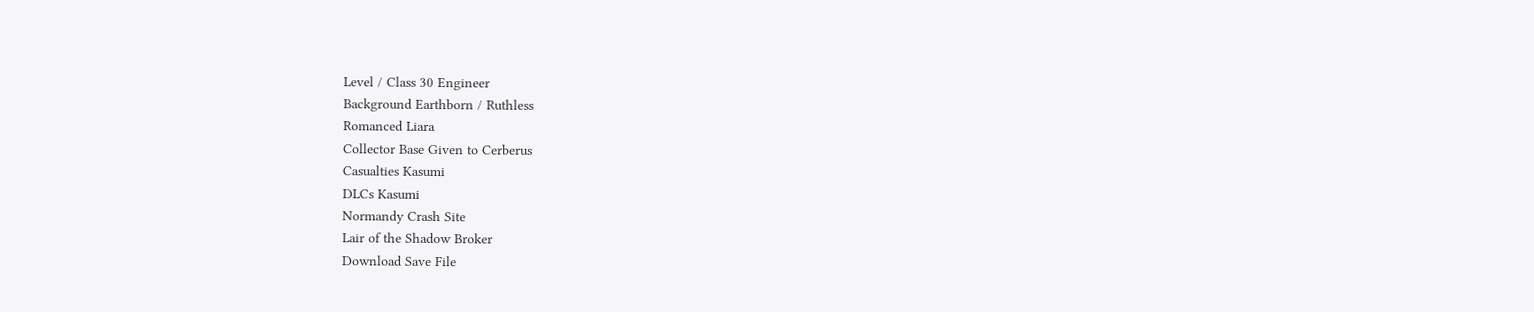Level / Class 30 Engineer
Background Earthborn / Ruthless
Romanced Liara
Collector Base Given to Cerberus
Casualties Kasumi
DLCs Kasumi
Normandy Crash Site
Lair of the Shadow Broker
Download Save File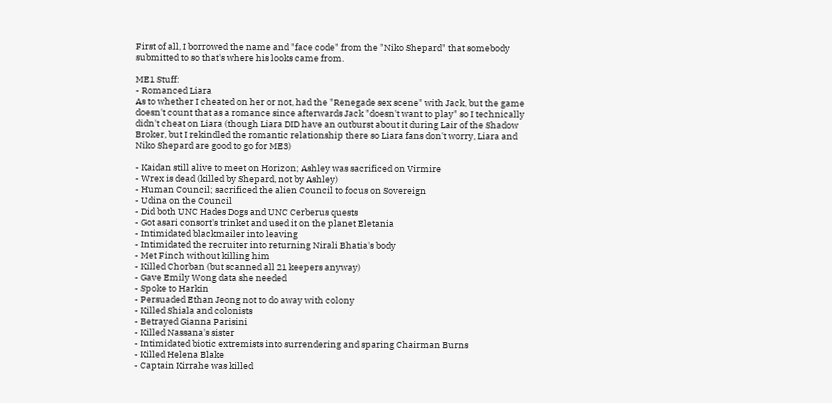First of all, I borrowed the name and "face code" from the "Niko Shepard" that somebody submitted to so that's where his looks came from.

ME1 Stuff:
- Romanced Liara
As to whether I cheated on her or not, had the "Renegade sex scene" with Jack, but the game doesn't count that as a romance since afterwards Jack "doesn't want to play" so I technically didn't cheat on Liara (though Liara DID have an outburst about it during Lair of the Shadow Broker, but I rekindled the romantic relationship there so Liara fans don't worry, Liara and Niko Shepard are good to go for ME3)

- Kaidan still alive to meet on Horizon; Ashley was sacrificed on Virmire
- Wrex is dead (killed by Shepard, not by Ashley)
- Human Council; sacrificed the alien Council to focus on Sovereign
- Udina on the Council
- Did both UNC Hades Dogs and UNC Cerberus quests
- Got asari consort's trinket and used it on the planet Eletania
- Intimidated blackmailer into leaving
- Intimidated the recruiter into returning Nirali Bhatia's body
- Met Finch without killing him
- Killed Chorban (but scanned all 21 keepers anyway)
- Gave Emily Wong data she needed
- Spoke to Harkin
- Persuaded Ethan Jeong not to do away with colony
- Killed Shiala and colonists
- Betrayed Gianna Parisini
- Killed Nassana's sister
- Intimidated biotic extremists into surrendering and sparing Chairman Burns
- Killed Helena Blake
- Captain Kirrahe was killed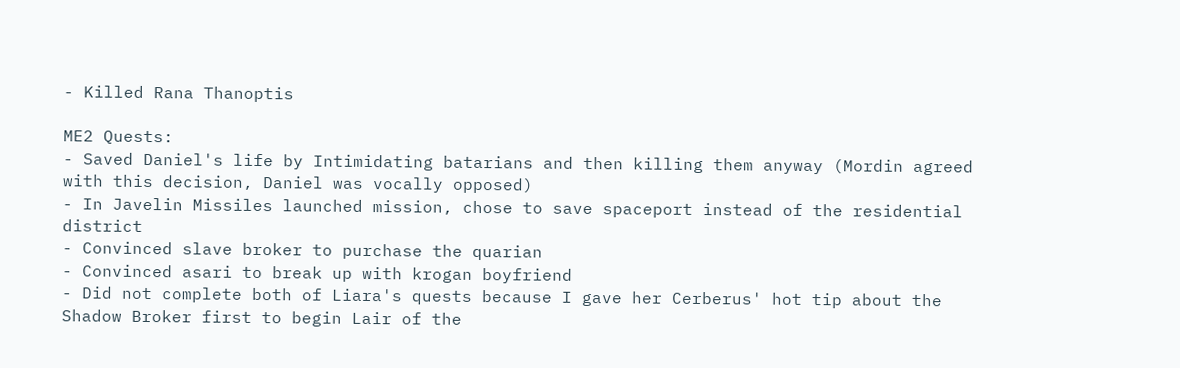- Killed Rana Thanoptis

ME2 Quests:
- Saved Daniel's life by Intimidating batarians and then killing them anyway (Mordin agreed with this decision, Daniel was vocally opposed)
- In Javelin Missiles launched mission, chose to save spaceport instead of the residential district
- Convinced slave broker to purchase the quarian
- Convinced asari to break up with krogan boyfriend
- Did not complete both of Liara's quests because I gave her Cerberus' hot tip about the Shadow Broker first to begin Lair of the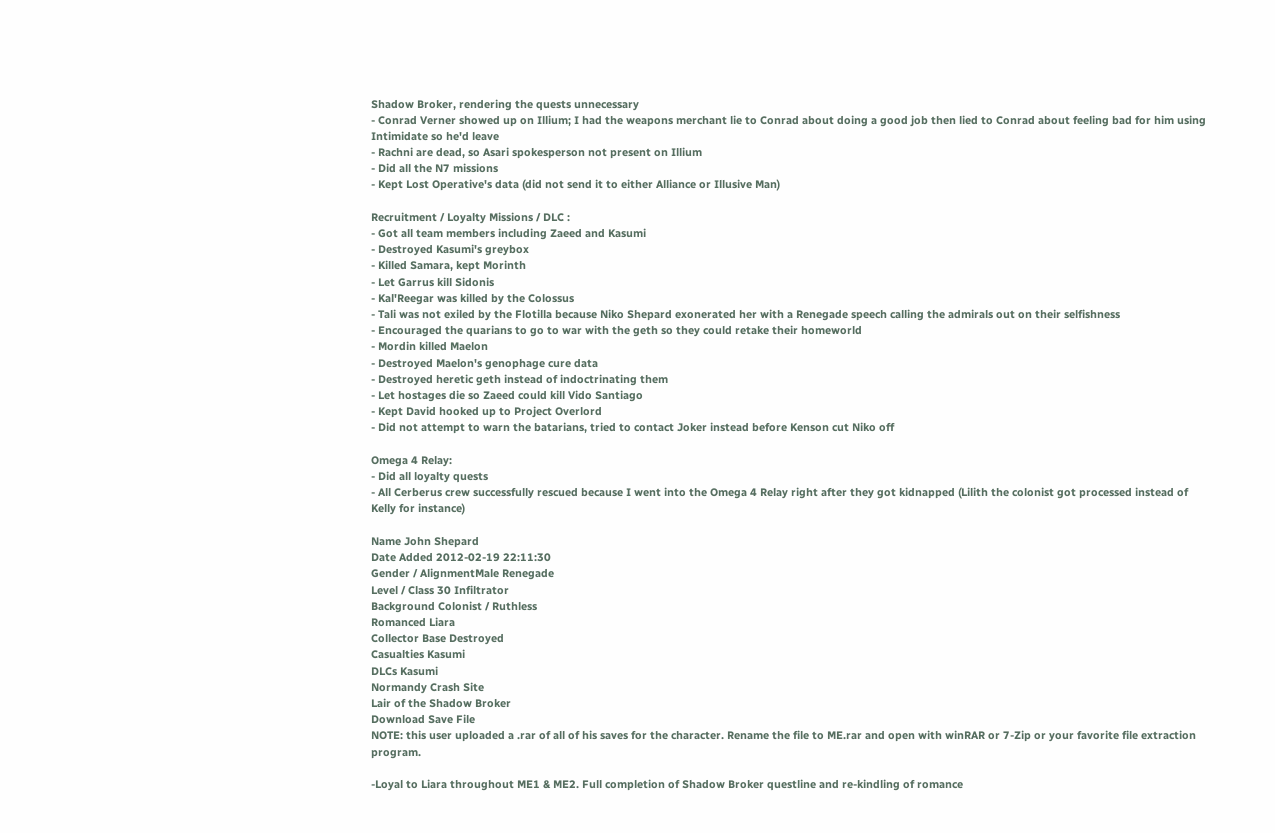Shadow Broker, rendering the quests unnecessary
- Conrad Verner showed up on Illium; I had the weapons merchant lie to Conrad about doing a good job then lied to Conrad about feeling bad for him using Intimidate so he'd leave
- Rachni are dead, so Asari spokesperson not present on Illium
- Did all the N7 missions
- Kept Lost Operative's data (did not send it to either Alliance or Illusive Man)

Recruitment / Loyalty Missions / DLC :
- Got all team members including Zaeed and Kasumi
- Destroyed Kasumi's greybox
- Killed Samara, kept Morinth
- Let Garrus kill Sidonis
- Kal'Reegar was killed by the Colossus
- Tali was not exiled by the Flotilla because Niko Shepard exonerated her with a Renegade speech calling the admirals out on their selfishness
- Encouraged the quarians to go to war with the geth so they could retake their homeworld
- Mordin killed Maelon
- Destroyed Maelon's genophage cure data
- Destroyed heretic geth instead of indoctrinating them
- Let hostages die so Zaeed could kill Vido Santiago
- Kept David hooked up to Project Overlord
- Did not attempt to warn the batarians, tried to contact Joker instead before Kenson cut Niko off

Omega 4 Relay:
- Did all loyalty quests
- All Cerberus crew successfully rescued because I went into the Omega 4 Relay right after they got kidnapped (Lilith the colonist got processed instead of Kelly for instance)

Name John Shepard
Date Added 2012-02-19 22:11:30
Gender / AlignmentMale Renegade
Level / Class 30 Infiltrator
Background Colonist / Ruthless
Romanced Liara
Collector Base Destroyed
Casualties Kasumi
DLCs Kasumi
Normandy Crash Site
Lair of the Shadow Broker
Download Save File
NOTE: this user uploaded a .rar of all of his saves for the character. Rename the file to ME.rar and open with winRAR or 7-Zip or your favorite file extraction program.

-Loyal to Liara throughout ME1 & ME2. Full completion of Shadow Broker questline and re-kindling of romance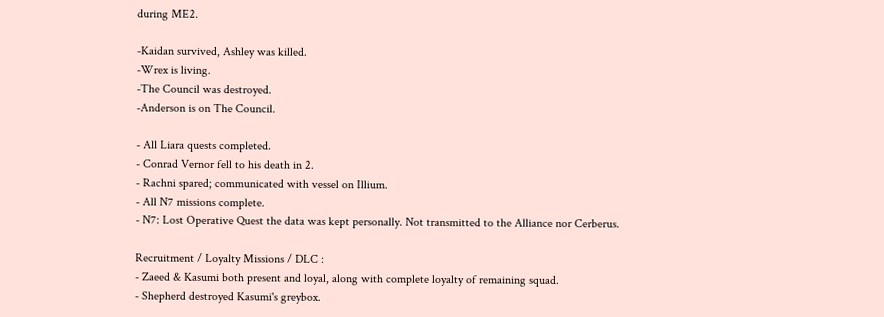during ME2.

-Kaidan survived, Ashley was killed.
-Wrex is living.
-The Council was destroyed.
-Anderson is on The Council.

- All Liara quests completed.
- Conrad Vernor fell to his death in 2.
- Rachni spared; communicated with vessel on Illium.
- All N7 missions complete.
- N7: Lost Operative Quest the data was kept personally. Not transmitted to the Alliance nor Cerberus.

Recruitment / Loyalty Missions / DLC :
- Zaeed & Kasumi both present and loyal, along with complete loyalty of remaining squad.
- Shepherd destroyed Kasumi's greybox.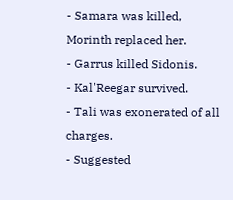- Samara was killed, Morinth replaced her.
- Garrus killed Sidonis.
- Kal'Reegar survived.
- Tali was exonerated of all charges.
- Suggested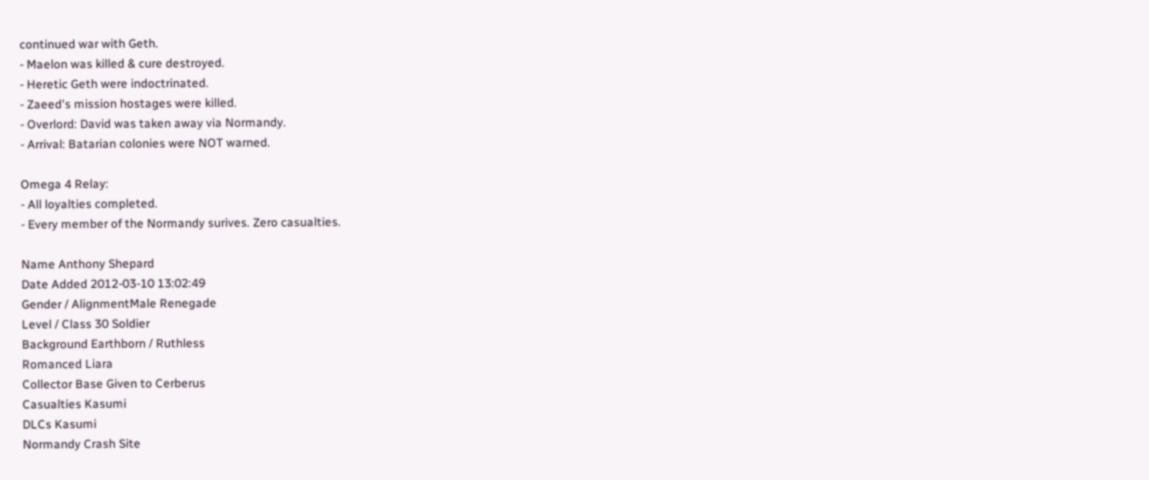continued war with Geth.
- Maelon was killed & cure destroyed.
- Heretic Geth were indoctrinated.
- Zaeed's mission hostages were killed.
- Overlord: David was taken away via Normandy.
- Arrival: Batarian colonies were NOT warned.

Omega 4 Relay:
- All loyalties completed.
- Every member of the Normandy surives. Zero casualties.

Name Anthony Shepard
Date Added 2012-03-10 13:02:49
Gender / AlignmentMale Renegade
Level / Class 30 Soldier
Background Earthborn / Ruthless
Romanced Liara
Collector Base Given to Cerberus
Casualties Kasumi
DLCs Kasumi
Normandy Crash Site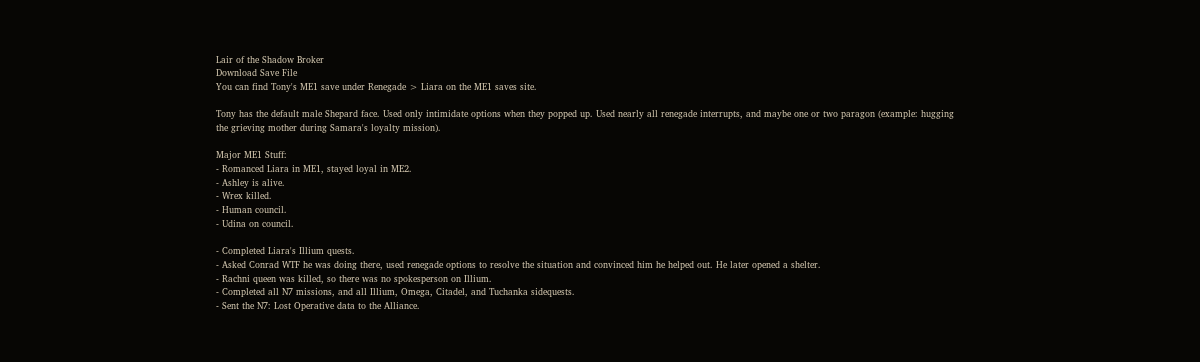Lair of the Shadow Broker
Download Save File
You can find Tony's ME1 save under Renegade > Liara on the ME1 saves site.

Tony has the default male Shepard face. Used only intimidate options when they popped up. Used nearly all renegade interrupts, and maybe one or two paragon (example: hugging the grieving mother during Samara's loyalty mission).

Major ME1 Stuff:
- Romanced Liara in ME1, stayed loyal in ME2.
- Ashley is alive.
- Wrex killed.
- Human council.
- Udina on council.

- Completed Liara's Illium quests.
- Asked Conrad WTF he was doing there, used renegade options to resolve the situation and convinced him he helped out. He later opened a shelter.
- Rachni queen was killed, so there was no spokesperson on Illium.
- Completed all N7 missions, and all Illium, Omega, Citadel, and Tuchanka sidequests.
- Sent the N7: Lost Operative data to the Alliance.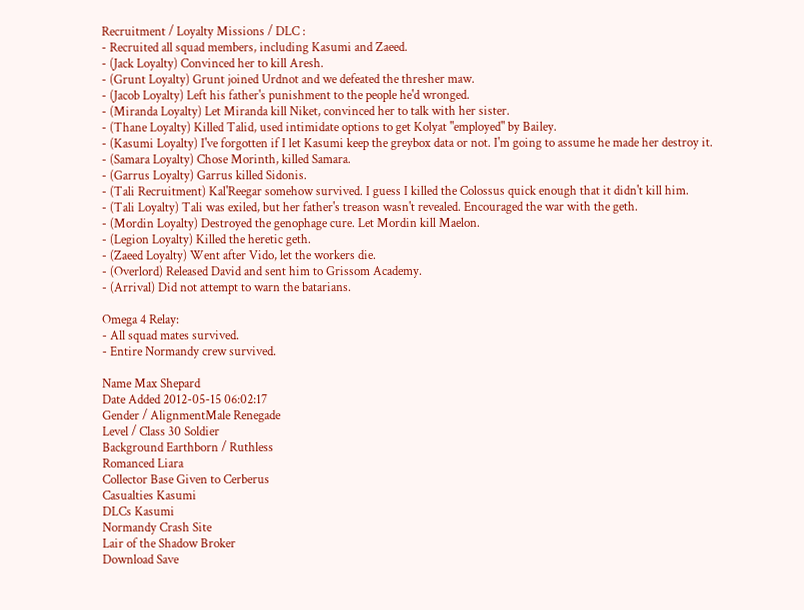Recruitment / Loyalty Missions / DLC :
- Recruited all squad members, including Kasumi and Zaeed.
- (Jack Loyalty) Convinced her to kill Aresh.
- (Grunt Loyalty) Grunt joined Urdnot and we defeated the thresher maw.
- (Jacob Loyalty) Left his father's punishment to the people he'd wronged.
- (Miranda Loyalty) Let Miranda kill Niket, convinced her to talk with her sister.
- (Thane Loyalty) Killed Talid, used intimidate options to get Kolyat "employed" by Bailey.
- (Kasumi Loyalty) I've forgotten if I let Kasumi keep the greybox data or not. I'm going to assume he made her destroy it.
- (Samara Loyalty) Chose Morinth, killed Samara.
- (Garrus Loyalty) Garrus killed Sidonis.
- (Tali Recruitment) Kal'Reegar somehow survived. I guess I killed the Colossus quick enough that it didn't kill him.
- (Tali Loyalty) Tali was exiled, but her father's treason wasn't revealed. Encouraged the war with the geth.
- (Mordin Loyalty) Destroyed the genophage cure. Let Mordin kill Maelon.
- (Legion Loyalty) Killed the heretic geth.
- (Zaeed Loyalty) Went after Vido, let the workers die.
- (Overlord) Released David and sent him to Grissom Academy.
- (Arrival) Did not attempt to warn the batarians.

Omega 4 Relay:
- All squad mates survived.
- Entire Normandy crew survived.

Name Max Shepard
Date Added 2012-05-15 06:02:17
Gender / AlignmentMale Renegade
Level / Class 30 Soldier
Background Earthborn / Ruthless
Romanced Liara
Collector Base Given to Cerberus
Casualties Kasumi
DLCs Kasumi
Normandy Crash Site
Lair of the Shadow Broker
Download Save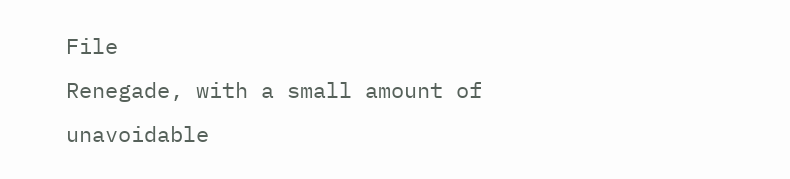File
Renegade, with a small amount of unavoidable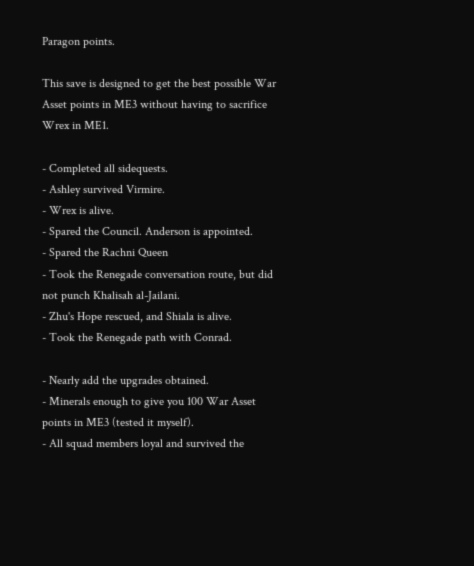Paragon points.

This save is designed to get the best possible War Asset points in ME3 without having to sacrifice Wrex in ME1.

- Completed all sidequests.
- Ashley survived Virmire.
- Wrex is alive.
- Spared the Council. Anderson is appointed.
- Spared the Rachni Queen
- Took the Renegade conversation route, but did not punch Khalisah al-Jailani.
- Zhu's Hope rescued, and Shiala is alive.
- Took the Renegade path with Conrad.

- Nearly add the upgrades obtained.
- Minerals enough to give you 100 War Asset points in ME3 (tested it myself).
- All squad members loyal and survived the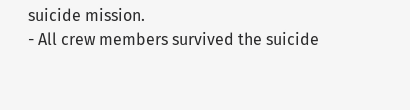suicide mission.
- All crew members survived the suicide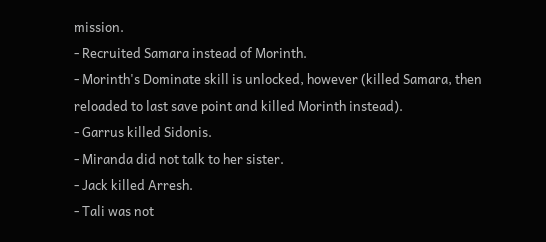mission.
- Recruited Samara instead of Morinth.
- Morinth's Dominate skill is unlocked, however (killed Samara, then reloaded to last save point and killed Morinth instead).
- Garrus killed Sidonis.
- Miranda did not talk to her sister.
- Jack killed Arresh.
- Tali was not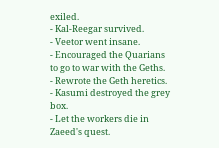exiled.
- Kal-Reegar survived.
- Veetor went insane.
- Encouraged the Quarians to go to war with the Geths.
- Rewrote the Geth heretics.
- Kasumi destroyed the grey box.
- Let the workers die in Zaeed's quest.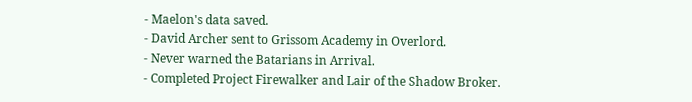- Maelon's data saved.
- David Archer sent to Grissom Academy in Overlord.
- Never warned the Batarians in Arrival.
- Completed Project Firewalker and Lair of the Shadow Broker.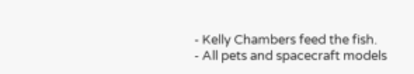- Kelly Chambers feed the fish.
- All pets and spacecraft models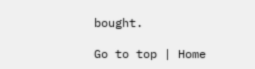bought.

Go to top | Home